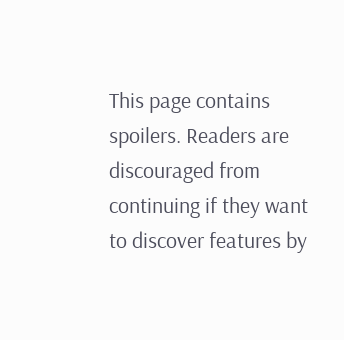This page contains spoilers. Readers are discouraged from continuing if they want to discover features by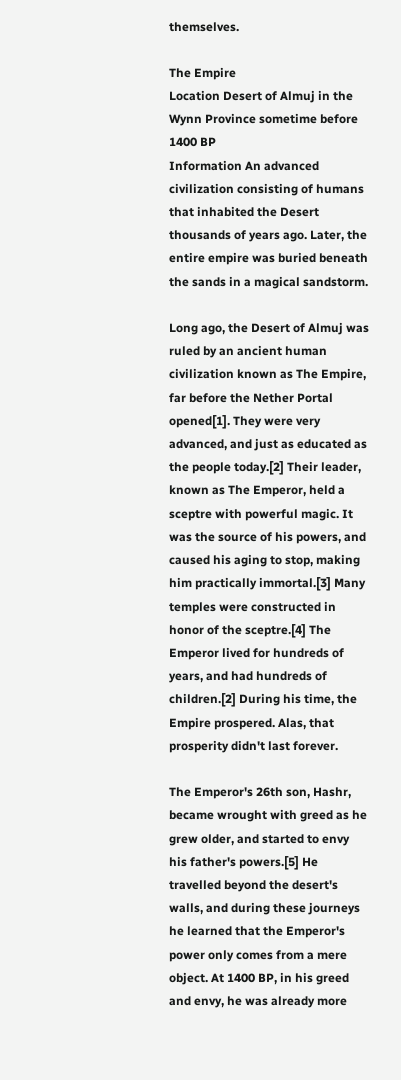themselves.

The Empire
Location Desert of Almuj in the Wynn Province sometime before 1400 BP
Information An advanced civilization consisting of humans that inhabited the Desert thousands of years ago. Later, the entire empire was buried beneath the sands in a magical sandstorm.

Long ago, the Desert of Almuj was ruled by an ancient human civilization known as The Empire, far before the Nether Portal opened[1]. They were very advanced, and just as educated as the people today.[2] Their leader, known as The Emperor, held a sceptre with powerful magic. It was the source of his powers, and caused his aging to stop, making him practically immortal.[3] Many temples were constructed in honor of the sceptre.[4] The Emperor lived for hundreds of years, and had hundreds of children.[2] During his time, the Empire prospered. Alas, that prosperity didn't last forever.

The Emperor's 26th son, Hashr, became wrought with greed as he grew older, and started to envy his father's powers.[5] He travelled beyond the desert's walls, and during these journeys he learned that the Emperor's power only comes from a mere object. At 1400 BP, in his greed and envy, he was already more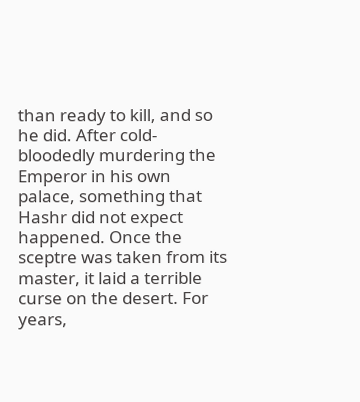than ready to kill, and so he did. After cold-bloodedly murdering the Emperor in his own palace, something that Hashr did not expect happened. Once the sceptre was taken from its master, it laid a terrible curse on the desert. For years,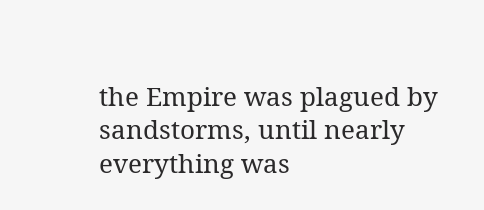the Empire was plagued by sandstorms, until nearly everything was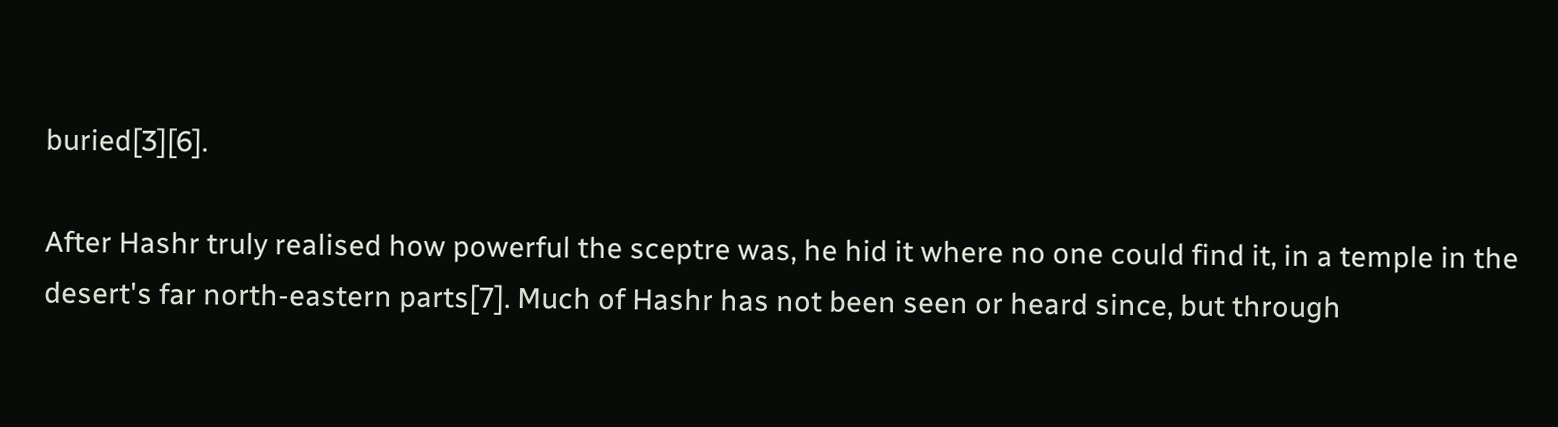buried[3][6].

After Hashr truly realised how powerful the sceptre was, he hid it where no one could find it, in a temple in the desert's far north-eastern parts[7]. Much of Hashr has not been seen or heard since, but through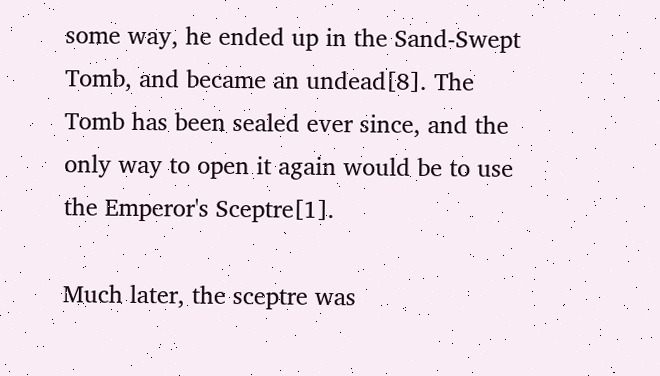some way, he ended up in the Sand-Swept Tomb, and became an undead[8]. The Tomb has been sealed ever since, and the only way to open it again would be to use the Emperor's Sceptre[1].

Much later, the sceptre was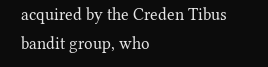acquired by the Creden Tibus bandit group, who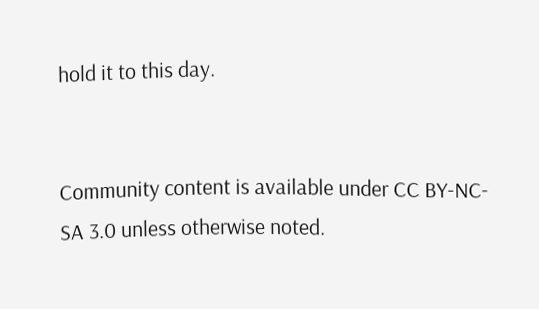hold it to this day.


Community content is available under CC BY-NC-SA 3.0 unless otherwise noted.